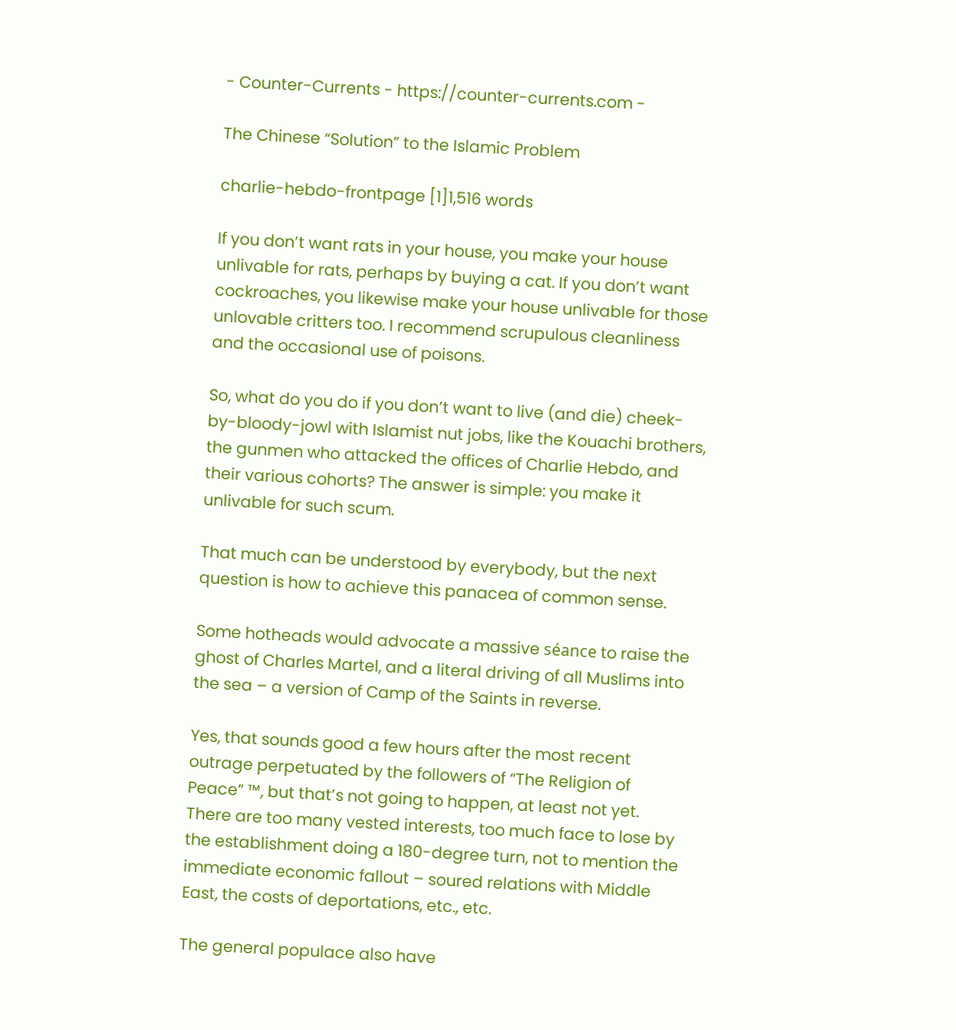- Counter-Currents - https://counter-currents.com -

The Chinese “Solution” to the Islamic Problem

charlie-hebdo-frontpage [1]1,516 words

If you don’t want rats in your house, you make your house unlivable for rats, perhaps by buying a cat. If you don’t want cockroaches, you likewise make your house unlivable for those unlovable critters too. I recommend scrupulous cleanliness and the occasional use of poisons.

So, what do you do if you don’t want to live (and die) cheek-by-bloody-jowl with Islamist nut jobs, like the Kouachi brothers, the gunmen who attacked the offices of Charlie Hebdo, and their various cohorts? The answer is simple: you make it unlivable for such scum.

That much can be understood by everybody, but the next question is how to achieve this panacea of common sense.

Some hotheads would advocate a massive séance to raise the ghost of Charles Martel, and a literal driving of all Muslims into the sea – a version of Camp of the Saints in reverse.

Yes, that sounds good a few hours after the most recent outrage perpetuated by the followers of “The Religion of Peace” ™, but that’s not going to happen, at least not yet. There are too many vested interests, too much face to lose by the establishment doing a 180-degree turn, not to mention the immediate economic fallout – soured relations with Middle East, the costs of deportations, etc., etc.

The general populace also have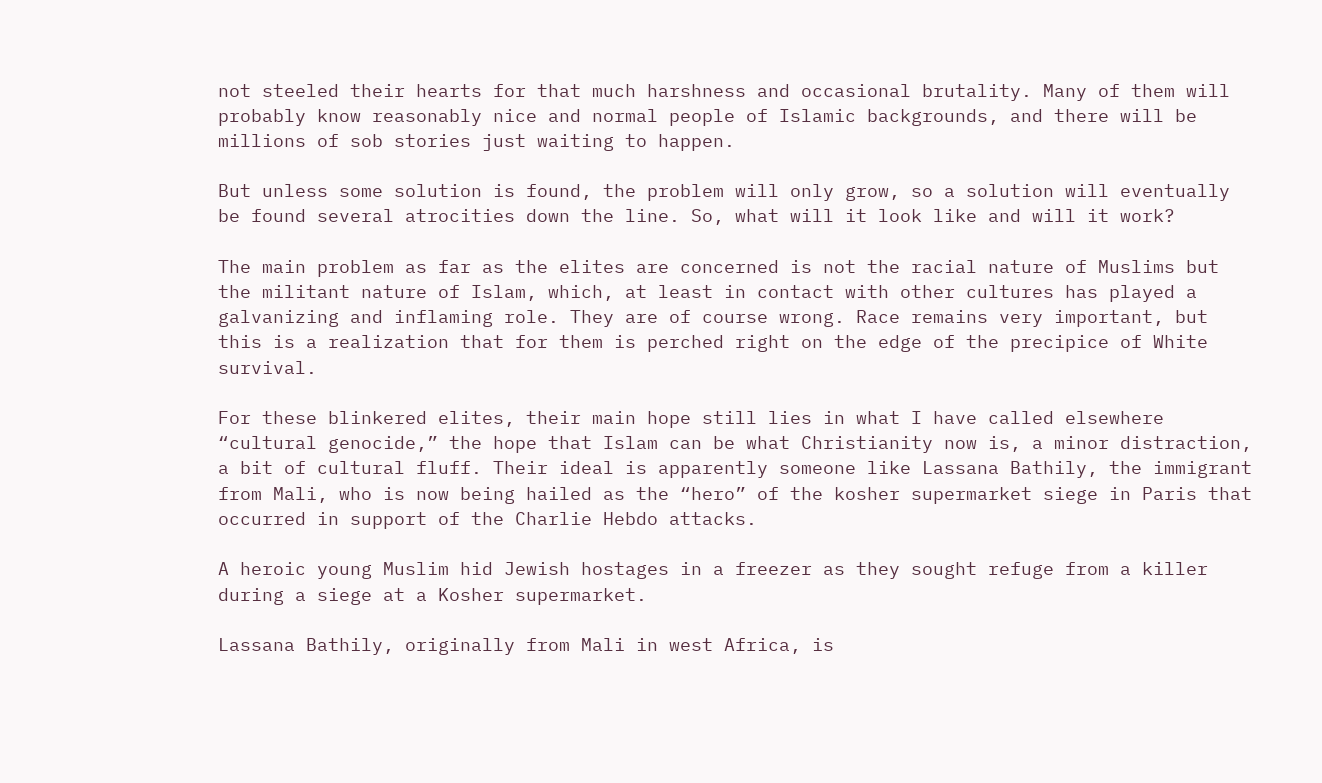not steeled their hearts for that much harshness and occasional brutality. Many of them will probably know reasonably nice and normal people of Islamic backgrounds, and there will be millions of sob stories just waiting to happen.

But unless some solution is found, the problem will only grow, so a solution will eventually be found several atrocities down the line. So, what will it look like and will it work?

The main problem as far as the elites are concerned is not the racial nature of Muslims but the militant nature of Islam, which, at least in contact with other cultures has played a galvanizing and inflaming role. They are of course wrong. Race remains very important, but this is a realization that for them is perched right on the edge of the precipice of White survival.

For these blinkered elites, their main hope still lies in what I have called elsewhere “cultural genocide,” the hope that Islam can be what Christianity now is, a minor distraction, a bit of cultural fluff. Their ideal is apparently someone like Lassana Bathily, the immigrant from Mali, who is now being hailed as the “hero” of the kosher supermarket siege in Paris that occurred in support of the Charlie Hebdo attacks.

A heroic young Muslim hid Jewish hostages in a freezer as they sought refuge from a killer during a siege at a Kosher supermarket.

Lassana Bathily, originally from Mali in west Africa, is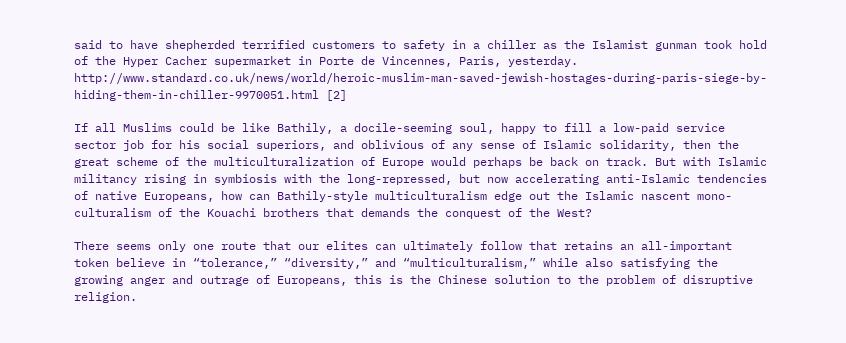said to have shepherded terrified customers to safety in a chiller as the Islamist gunman took hold of the Hyper Cacher supermarket in Porte de Vincennes, Paris, yesterday.
http://www.standard.co.uk/news/world/heroic-muslim-man-saved-jewish-hostages-during-paris-siege-by-hiding-them-in-chiller-9970051.html [2]

If all Muslims could be like Bathily, a docile-seeming soul, happy to fill a low-paid service sector job for his social superiors, and oblivious of any sense of Islamic solidarity, then the great scheme of the multiculturalization of Europe would perhaps be back on track. But with Islamic militancy rising in symbiosis with the long-repressed, but now accelerating anti-Islamic tendencies of native Europeans, how can Bathily-style multiculturalism edge out the Islamic nascent mono-culturalism of the Kouachi brothers that demands the conquest of the West?

There seems only one route that our elites can ultimately follow that retains an all-important token believe in “tolerance,” “diversity,” and “multiculturalism,” while also satisfying the growing anger and outrage of Europeans, this is the Chinese solution to the problem of disruptive religion.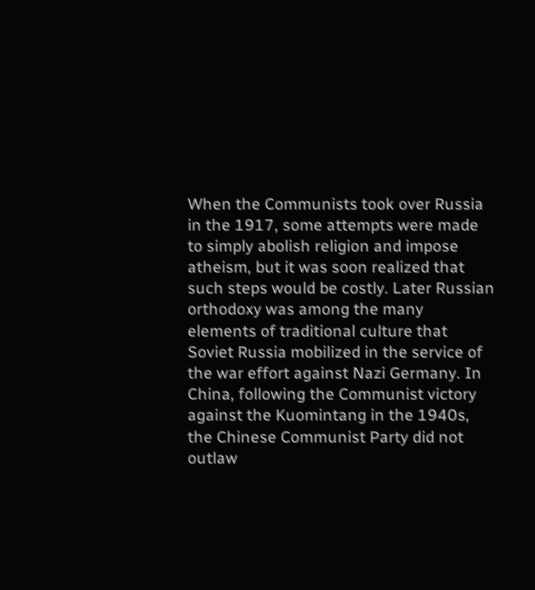When the Communists took over Russia in the 1917, some attempts were made to simply abolish religion and impose atheism, but it was soon realized that such steps would be costly. Later Russian orthodoxy was among the many elements of traditional culture that Soviet Russia mobilized in the service of the war effort against Nazi Germany. In China, following the Communist victory against the Kuomintang in the 1940s, the Chinese Communist Party did not outlaw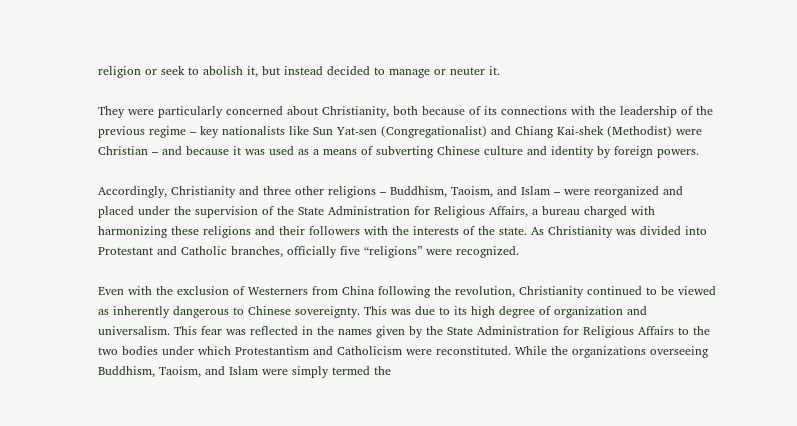religion or seek to abolish it, but instead decided to manage or neuter it.

They were particularly concerned about Christianity, both because of its connections with the leadership of the previous regime – key nationalists like Sun Yat-sen (Congregationalist) and Chiang Kai-shek (Methodist) were Christian – and because it was used as a means of subverting Chinese culture and identity by foreign powers.

Accordingly, Christianity and three other religions – Buddhism, Taoism, and Islam – were reorganized and placed under the supervision of the State Administration for Religious Affairs, a bureau charged with harmonizing these religions and their followers with the interests of the state. As Christianity was divided into Protestant and Catholic branches, officially five “religions” were recognized.

Even with the exclusion of Westerners from China following the revolution, Christianity continued to be viewed as inherently dangerous to Chinese sovereignty. This was due to its high degree of organization and universalism. This fear was reflected in the names given by the State Administration for Religious Affairs to the two bodies under which Protestantism and Catholicism were reconstituted. While the organizations overseeing Buddhism, Taoism, and Islam were simply termed the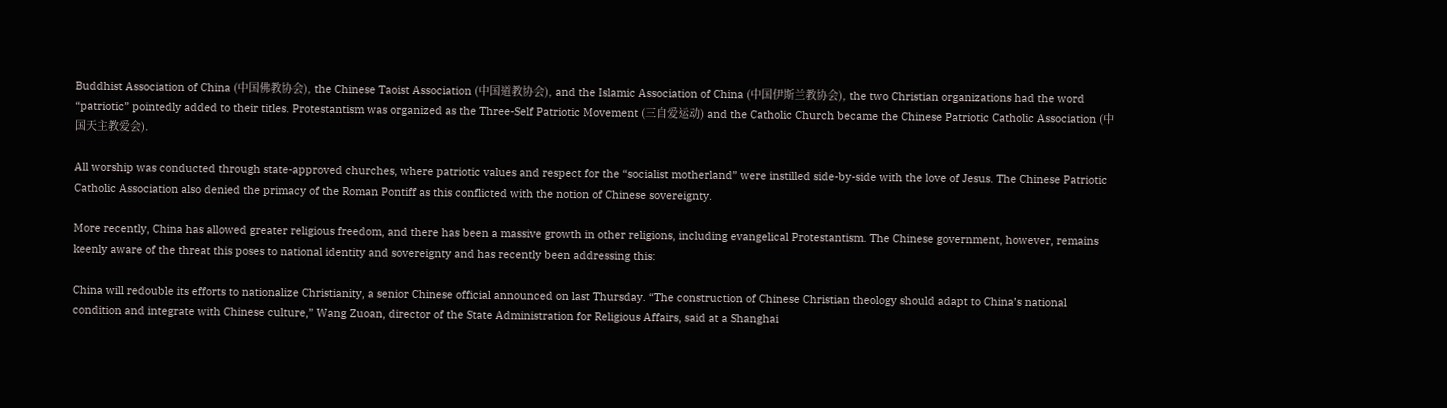Buddhist Association of China (中国佛教协会), the Chinese Taoist Association (中国道教协会), and the Islamic Association of China (中国伊斯兰教协会), the two Christian organizations had the word “patriotic” pointedly added to their titles. Protestantism was organized as the Three-Self Patriotic Movement (三自爱运动) and the Catholic Church became the Chinese Patriotic Catholic Association (中国天主教爱会).

All worship was conducted through state-approved churches, where patriotic values and respect for the “socialist motherland” were instilled side-by-side with the love of Jesus. The Chinese Patriotic Catholic Association also denied the primacy of the Roman Pontiff as this conflicted with the notion of Chinese sovereignty.

More recently, China has allowed greater religious freedom, and there has been a massive growth in other religions, including evangelical Protestantism. The Chinese government, however, remains keenly aware of the threat this poses to national identity and sovereignty and has recently been addressing this:

China will redouble its efforts to nationalize Christianity, a senior Chinese official announced on last Thursday. “The construction of Chinese Christian theology should adapt to China’s national condition and integrate with Chinese culture,” Wang Zuoan, director of the State Administration for Religious Affairs, said at a Shanghai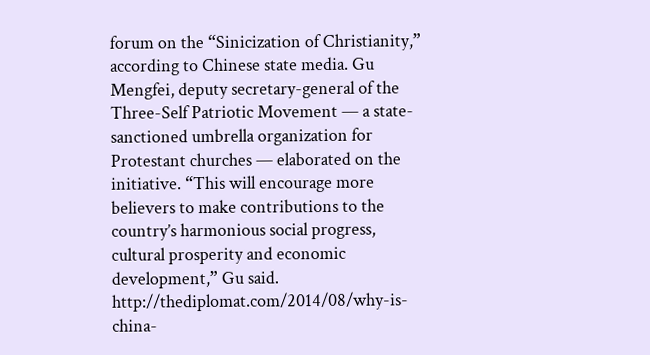forum on the “Sinicization of Christianity,” according to Chinese state media. Gu Mengfei, deputy secretary-general of the Three-Self Patriotic Movement — a state-sanctioned umbrella organization for Protestant churches — elaborated on the initiative. “This will encourage more believers to make contributions to the country’s harmonious social progress, cultural prosperity and economic development,” Gu said. http://thediplomat.com/2014/08/why-is-china-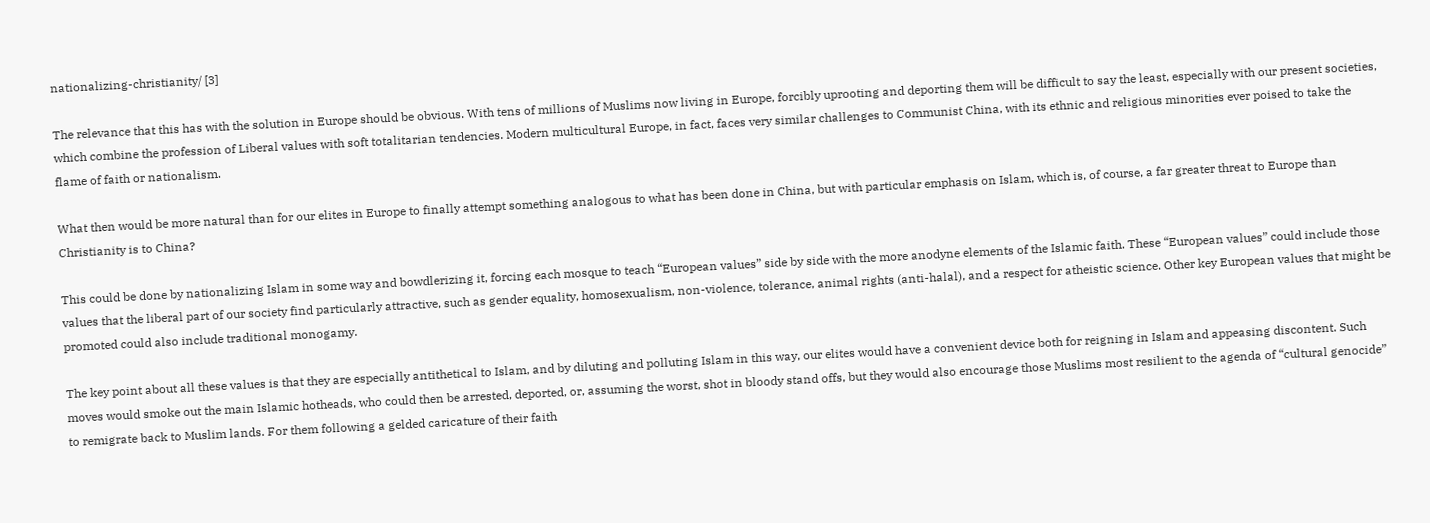nationalizing-christianity/ [3]

The relevance that this has with the solution in Europe should be obvious. With tens of millions of Muslims now living in Europe, forcibly uprooting and deporting them will be difficult to say the least, especially with our present societies, which combine the profession of Liberal values with soft totalitarian tendencies. Modern multicultural Europe, in fact, faces very similar challenges to Communist China, with its ethnic and religious minorities ever poised to take the flame of faith or nationalism.

What then would be more natural than for our elites in Europe to finally attempt something analogous to what has been done in China, but with particular emphasis on Islam, which is, of course, a far greater threat to Europe than Christianity is to China?

This could be done by nationalizing Islam in some way and bowdlerizing it, forcing each mosque to teach “European values” side by side with the more anodyne elements of the Islamic faith. These “European values” could include those values that the liberal part of our society find particularly attractive, such as gender equality, homosexualism, non-violence, tolerance, animal rights (anti-halal), and a respect for atheistic science. Other key European values that might be promoted could also include traditional monogamy.

The key point about all these values is that they are especially antithetical to Islam, and by diluting and polluting Islam in this way, our elites would have a convenient device both for reigning in Islam and appeasing discontent. Such moves would smoke out the main Islamic hotheads, who could then be arrested, deported, or, assuming the worst, shot in bloody stand offs, but they would also encourage those Muslims most resilient to the agenda of “cultural genocide” to remigrate back to Muslim lands. For them following a gelded caricature of their faith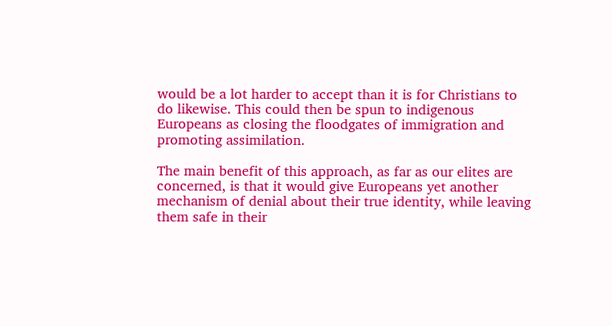would be a lot harder to accept than it is for Christians to do likewise. This could then be spun to indigenous Europeans as closing the floodgates of immigration and promoting assimilation.

The main benefit of this approach, as far as our elites are concerned, is that it would give Europeans yet another mechanism of denial about their true identity, while leaving them safe in their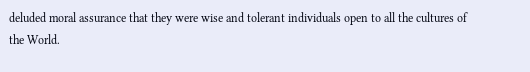deluded moral assurance that they were wise and tolerant individuals open to all the cultures of the World.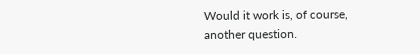Would it work is, of course, another question.